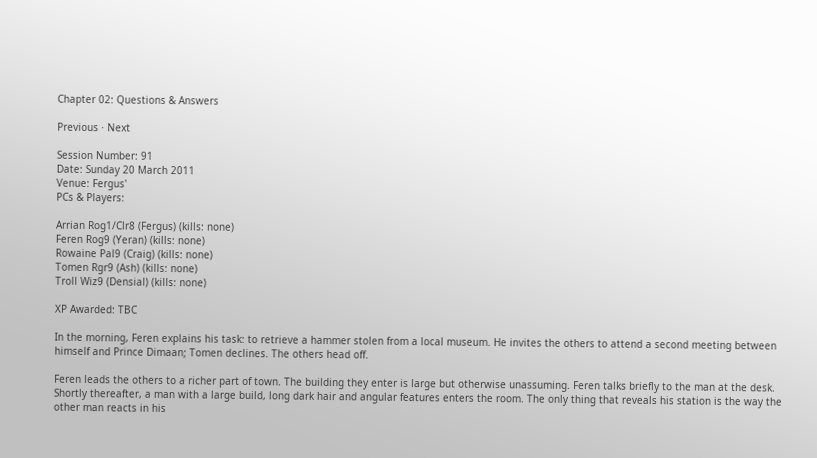Chapter 02: Questions & Answers

Previous · Next

Session Number: 91
Date: Sunday 20 March 2011
Venue: Fergus'
PCs & Players:

Arrian Rog1/Clr8 (Fergus) (kills: none)
Feren Rog9 (Yeran) (kills: none)
Rowaine Pal9 (Craig) (kills: none)
Tomen Rgr9 (Ash) (kills: none)
Troll Wiz9 (Densial) (kills: none)

XP Awarded: TBC

In the morning, Feren explains his task: to retrieve a hammer stolen from a local museum. He invites the others to attend a second meeting between himself and Prince Dimaan; Tomen declines. The others head off.

Feren leads the others to a richer part of town. The building they enter is large but otherwise unassuming. Feren talks briefly to the man at the desk. Shortly thereafter, a man with a large build, long dark hair and angular features enters the room. The only thing that reveals his station is the way the other man reacts in his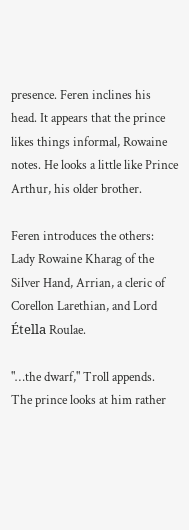presence. Feren inclines his head. It appears that the prince likes things informal, Rowaine notes. He looks a little like Prince Arthur, his older brother.

Feren introduces the others: Lady Rowaine Kharag of the Silver Hand, Arrian, a cleric of Corellon Larethian, and Lord Étella Roulae.

"…the dwarf," Troll appends. The prince looks at him rather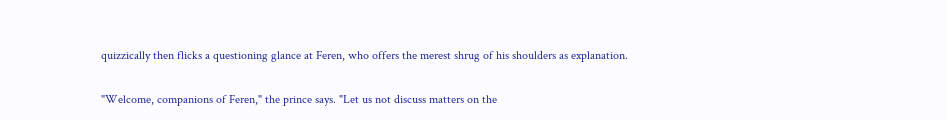quizzically then flicks a questioning glance at Feren, who offers the merest shrug of his shoulders as explanation.

"Welcome, companions of Feren," the prince says. "Let us not discuss matters on the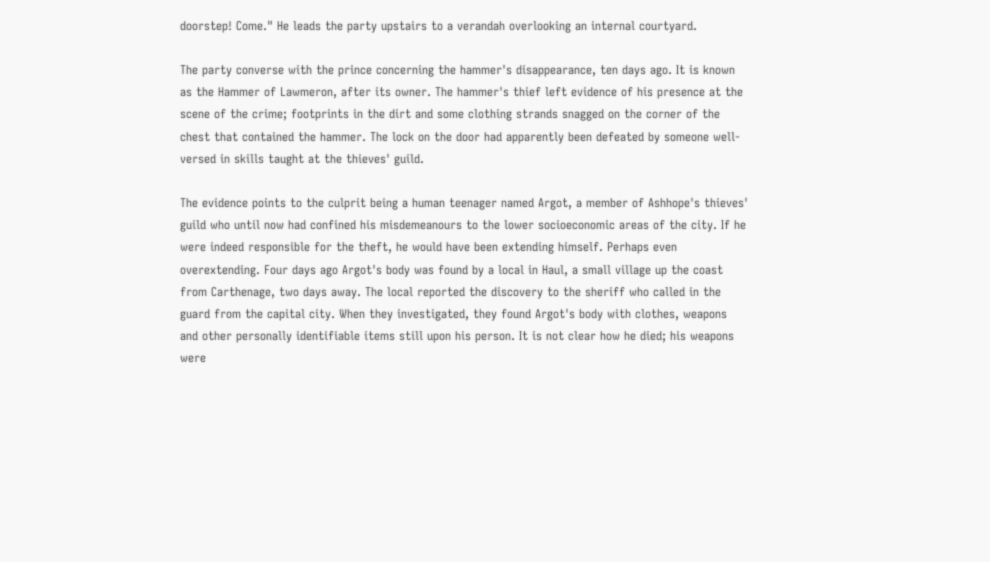doorstep! Come." He leads the party upstairs to a verandah overlooking an internal courtyard.

The party converse with the prince concerning the hammer's disappearance, ten days ago. It is known as the Hammer of Lawmeron, after its owner. The hammer's thief left evidence of his presence at the scene of the crime; footprints in the dirt and some clothing strands snagged on the corner of the chest that contained the hammer. The lock on the door had apparently been defeated by someone well-versed in skills taught at the thieves' guild.

The evidence points to the culprit being a human teenager named Argot, a member of Ashhope's thieves' guild who until now had confined his misdemeanours to the lower socioeconomic areas of the city. If he were indeed responsible for the theft, he would have been extending himself. Perhaps even overextending. Four days ago Argot's body was found by a local in Haul, a small village up the coast from Carthenage, two days away. The local reported the discovery to the sheriff who called in the guard from the capital city. When they investigated, they found Argot's body with clothes, weapons and other personally identifiable items still upon his person. It is not clear how he died; his weapons were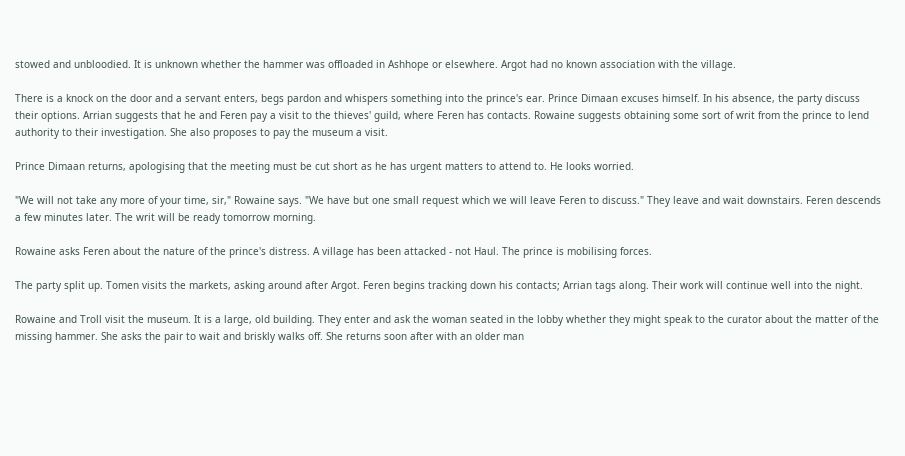stowed and unbloodied. It is unknown whether the hammer was offloaded in Ashhope or elsewhere. Argot had no known association with the village.

There is a knock on the door and a servant enters, begs pardon and whispers something into the prince's ear. Prince Dimaan excuses himself. In his absence, the party discuss their options. Arrian suggests that he and Feren pay a visit to the thieves' guild, where Feren has contacts. Rowaine suggests obtaining some sort of writ from the prince to lend authority to their investigation. She also proposes to pay the museum a visit.

Prince Dimaan returns, apologising that the meeting must be cut short as he has urgent matters to attend to. He looks worried.

"We will not take any more of your time, sir," Rowaine says. "We have but one small request which we will leave Feren to discuss." They leave and wait downstairs. Feren descends a few minutes later. The writ will be ready tomorrow morning.

Rowaine asks Feren about the nature of the prince's distress. A village has been attacked - not Haul. The prince is mobilising forces.

The party split up. Tomen visits the markets, asking around after Argot. Feren begins tracking down his contacts; Arrian tags along. Their work will continue well into the night.

Rowaine and Troll visit the museum. It is a large, old building. They enter and ask the woman seated in the lobby whether they might speak to the curator about the matter of the missing hammer. She asks the pair to wait and briskly walks off. She returns soon after with an older man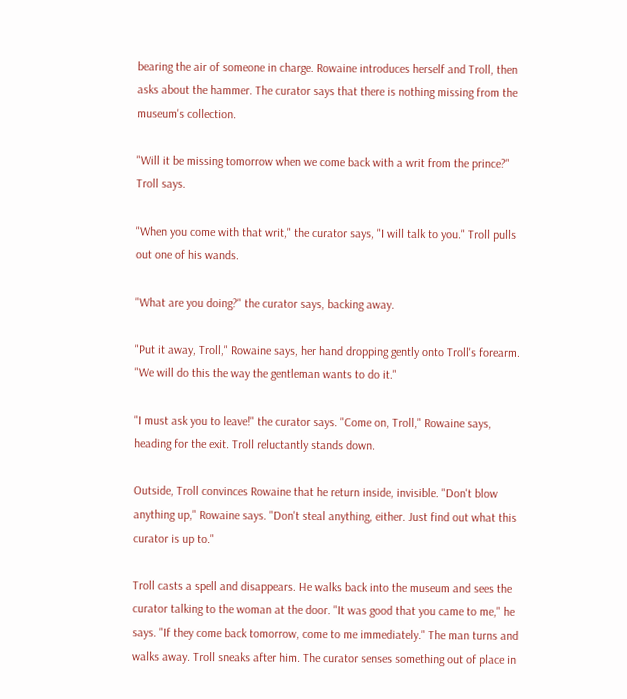bearing the air of someone in charge. Rowaine introduces herself and Troll, then asks about the hammer. The curator says that there is nothing missing from the museum's collection.

"Will it be missing tomorrow when we come back with a writ from the prince?" Troll says.

"When you come with that writ," the curator says, "I will talk to you." Troll pulls out one of his wands.

"What are you doing?" the curator says, backing away.

"Put it away, Troll," Rowaine says, her hand dropping gently onto Troll's forearm. "We will do this the way the gentleman wants to do it."

"I must ask you to leave!" the curator says. "Come on, Troll," Rowaine says, heading for the exit. Troll reluctantly stands down.

Outside, Troll convinces Rowaine that he return inside, invisible. "Don't blow anything up," Rowaine says. "Don't steal anything, either. Just find out what this curator is up to."

Troll casts a spell and disappears. He walks back into the museum and sees the curator talking to the woman at the door. "It was good that you came to me," he says. "If they come back tomorrow, come to me immediately." The man turns and walks away. Troll sneaks after him. The curator senses something out of place in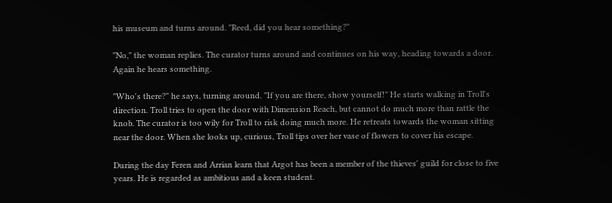his museum and turns around. "Reed, did you hear something?"

"No," the woman replies. The curator turns around and continues on his way, heading towards a door. Again he hears something.

"Who's there?" he says, turning around. "If you are there, show yourself!" He starts walking in Troll's direction. Troll tries to open the door with Dimension Reach, but cannot do much more than rattle the knob. The curator is too wily for Troll to risk doing much more. He retreats towards the woman sitting near the door. When she looks up, curious, Troll tips over her vase of flowers to cover his escape.

During the day Feren and Arrian learn that Argot has been a member of the thieves' guild for close to five years. He is regarded as ambitious and a keen student.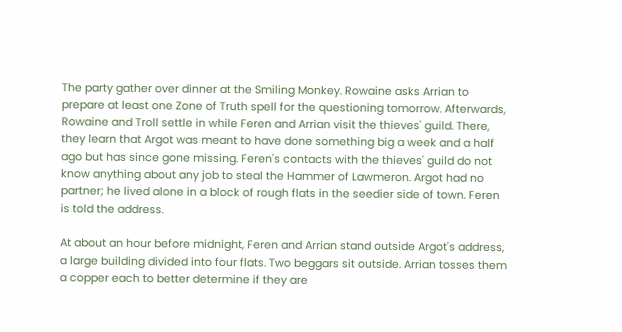The party gather over dinner at the Smiling Monkey. Rowaine asks Arrian to prepare at least one Zone of Truth spell for the questioning tomorrow. Afterwards, Rowaine and Troll settle in while Feren and Arrian visit the thieves' guild. There, they learn that Argot was meant to have done something big a week and a half ago but has since gone missing. Feren's contacts with the thieves' guild do not know anything about any job to steal the Hammer of Lawmeron. Argot had no partner; he lived alone in a block of rough flats in the seedier side of town. Feren is told the address.

At about an hour before midnight, Feren and Arrian stand outside Argot's address, a large building divided into four flats. Two beggars sit outside. Arrian tosses them a copper each to better determine if they are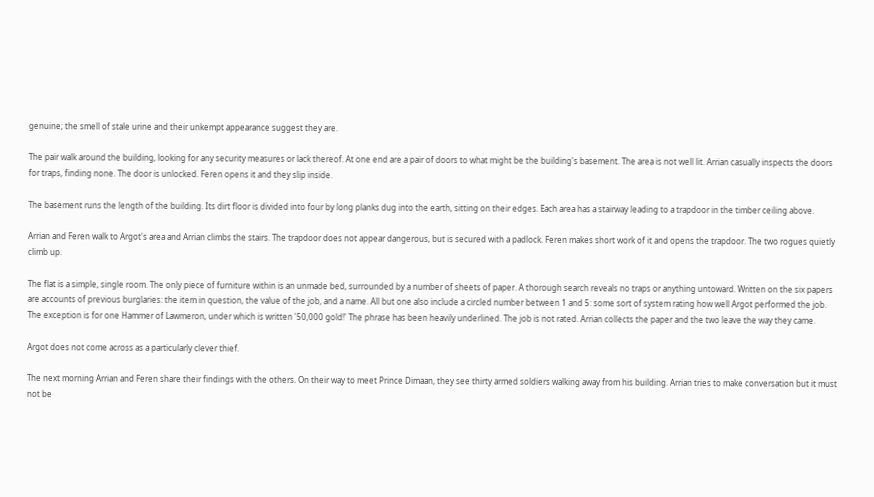genuine; the smell of stale urine and their unkempt appearance suggest they are.

The pair walk around the building, looking for any security measures or lack thereof. At one end are a pair of doors to what might be the building's basement. The area is not well lit. Arrian casually inspects the doors for traps, finding none. The door is unlocked. Feren opens it and they slip inside.

The basement runs the length of the building. Its dirt floor is divided into four by long planks dug into the earth, sitting on their edges. Each area has a stairway leading to a trapdoor in the timber ceiling above.

Arrian and Feren walk to Argot's area and Arrian climbs the stairs. The trapdoor does not appear dangerous, but is secured with a padlock. Feren makes short work of it and opens the trapdoor. The two rogues quietly climb up.

The flat is a simple, single room. The only piece of furniture within is an unmade bed, surrounded by a number of sheets of paper. A thorough search reveals no traps or anything untoward. Written on the six papers are accounts of previous burglaries: the item in question, the value of the job, and a name. All but one also include a circled number between 1 and 5: some sort of system rating how well Argot performed the job. The exception is for one Hammer of Lawmeron, under which is written '50,000 gold!' The phrase has been heavily underlined. The job is not rated. Arrian collects the paper and the two leave the way they came.

Argot does not come across as a particularly clever thief.

The next morning Arrian and Feren share their findings with the others. On their way to meet Prince Dimaan, they see thirty armed soldiers walking away from his building. Arrian tries to make conversation but it must not be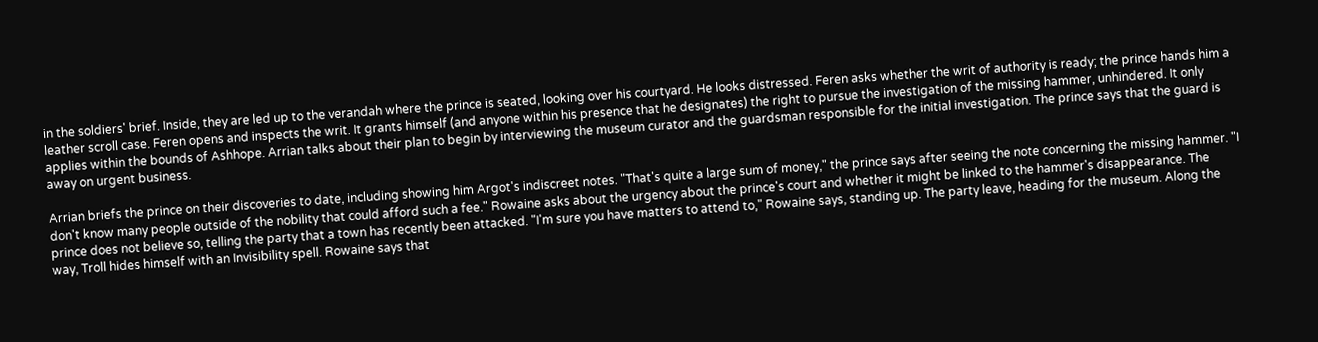in the soldiers' brief. Inside, they are led up to the verandah where the prince is seated, looking over his courtyard. He looks distressed. Feren asks whether the writ of authority is ready; the prince hands him a leather scroll case. Feren opens and inspects the writ. It grants himself (and anyone within his presence that he designates) the right to pursue the investigation of the missing hammer, unhindered. It only applies within the bounds of Ashhope. Arrian talks about their plan to begin by interviewing the museum curator and the guardsman responsible for the initial investigation. The prince says that the guard is away on urgent business.

Arrian briefs the prince on their discoveries to date, including showing him Argot's indiscreet notes. "That's quite a large sum of money," the prince says after seeing the note concerning the missing hammer. "I don't know many people outside of the nobility that could afford such a fee." Rowaine asks about the urgency about the prince's court and whether it might be linked to the hammer's disappearance. The prince does not believe so, telling the party that a town has recently been attacked. "I'm sure you have matters to attend to," Rowaine says, standing up. The party leave, heading for the museum. Along the way, Troll hides himself with an Invisibility spell. Rowaine says that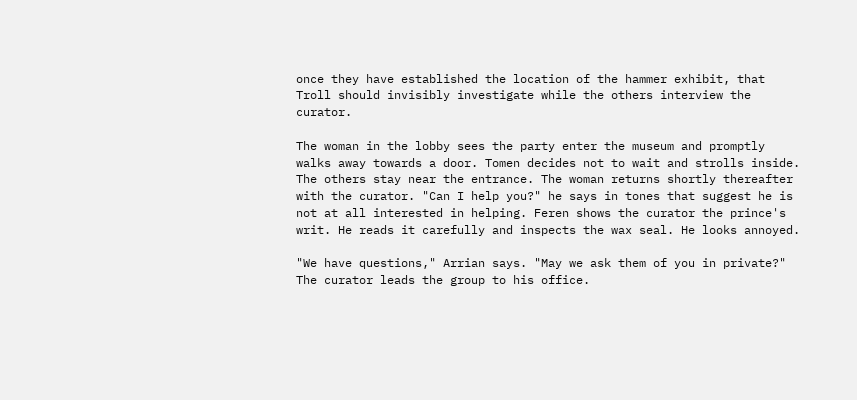once they have established the location of the hammer exhibit, that Troll should invisibly investigate while the others interview the curator.

The woman in the lobby sees the party enter the museum and promptly walks away towards a door. Tomen decides not to wait and strolls inside. The others stay near the entrance. The woman returns shortly thereafter with the curator. "Can I help you?" he says in tones that suggest he is not at all interested in helping. Feren shows the curator the prince's writ. He reads it carefully and inspects the wax seal. He looks annoyed.

"We have questions," Arrian says. "May we ask them of you in private?" The curator leads the group to his office.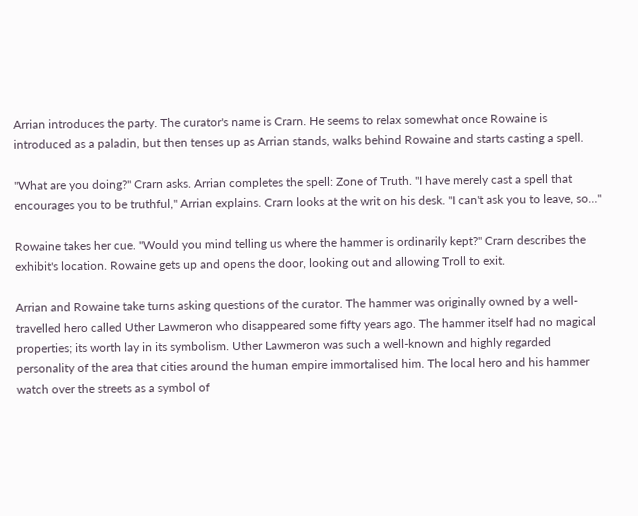Arrian introduces the party. The curator's name is Crarn. He seems to relax somewhat once Rowaine is introduced as a paladin, but then tenses up as Arrian stands, walks behind Rowaine and starts casting a spell.

"What are you doing?" Crarn asks. Arrian completes the spell: Zone of Truth. "I have merely cast a spell that encourages you to be truthful," Arrian explains. Crarn looks at the writ on his desk. "I can't ask you to leave, so…"

Rowaine takes her cue. "Would you mind telling us where the hammer is ordinarily kept?" Crarn describes the exhibit's location. Rowaine gets up and opens the door, looking out and allowing Troll to exit.

Arrian and Rowaine take turns asking questions of the curator. The hammer was originally owned by a well-travelled hero called Uther Lawmeron who disappeared some fifty years ago. The hammer itself had no magical properties; its worth lay in its symbolism. Uther Lawmeron was such a well-known and highly regarded personality of the area that cities around the human empire immortalised him. The local hero and his hammer watch over the streets as a symbol of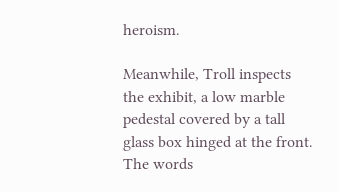heroism.

Meanwhile, Troll inspects the exhibit, a low marble pedestal covered by a tall glass box hinged at the front. The words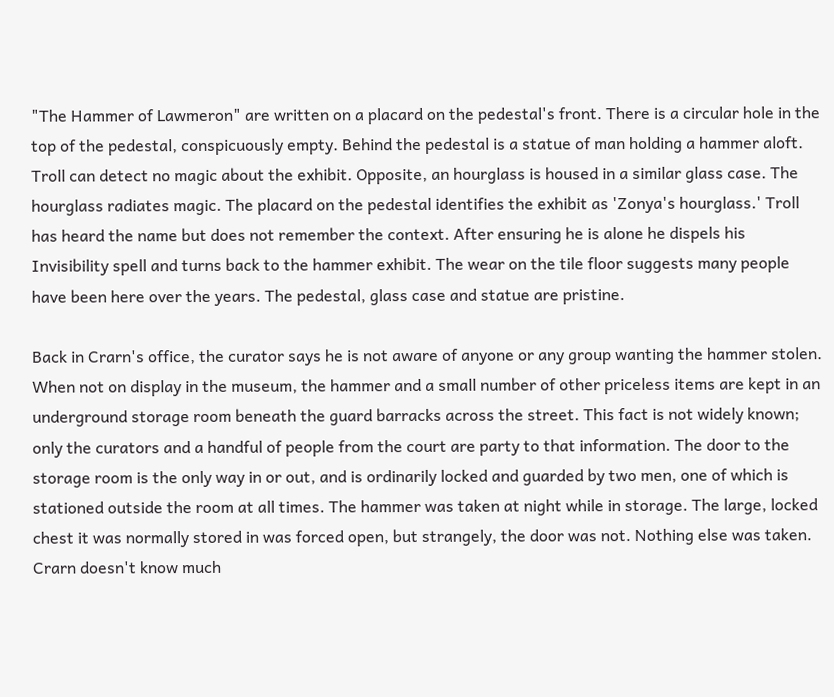"The Hammer of Lawmeron" are written on a placard on the pedestal's front. There is a circular hole in the top of the pedestal, conspicuously empty. Behind the pedestal is a statue of man holding a hammer aloft. Troll can detect no magic about the exhibit. Opposite, an hourglass is housed in a similar glass case. The hourglass radiates magic. The placard on the pedestal identifies the exhibit as 'Zonya's hourglass.' Troll has heard the name but does not remember the context. After ensuring he is alone he dispels his Invisibility spell and turns back to the hammer exhibit. The wear on the tile floor suggests many people have been here over the years. The pedestal, glass case and statue are pristine.

Back in Crarn's office, the curator says he is not aware of anyone or any group wanting the hammer stolen. When not on display in the museum, the hammer and a small number of other priceless items are kept in an underground storage room beneath the guard barracks across the street. This fact is not widely known; only the curators and a handful of people from the court are party to that information. The door to the storage room is the only way in or out, and is ordinarily locked and guarded by two men, one of which is stationed outside the room at all times. The hammer was taken at night while in storage. The large, locked chest it was normally stored in was forced open, but strangely, the door was not. Nothing else was taken. Crarn doesn't know much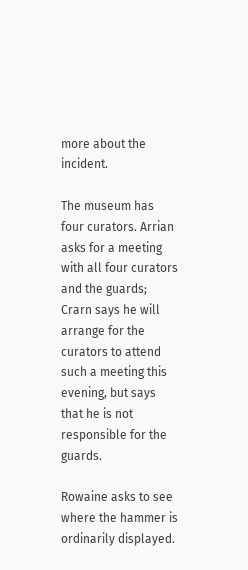more about the incident.

The museum has four curators. Arrian asks for a meeting with all four curators and the guards; Crarn says he will arrange for the curators to attend such a meeting this evening, but says that he is not responsible for the guards.

Rowaine asks to see where the hammer is ordinarily displayed.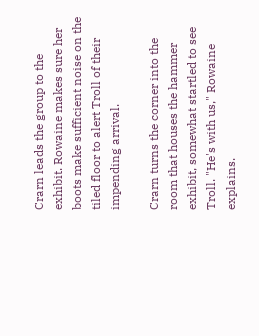Crarn leads the group to the exhibit. Rowaine makes sure her boots make sufficient noise on the tiled floor to alert Troll of their impending arrival.

Crarn turns the corner into the room that houses the hammer exhibit, somewhat startled to see Troll. "He's with us," Rowaine explains.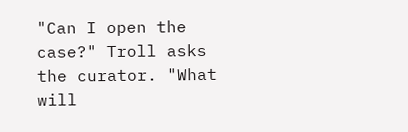"Can I open the case?" Troll asks the curator. "What will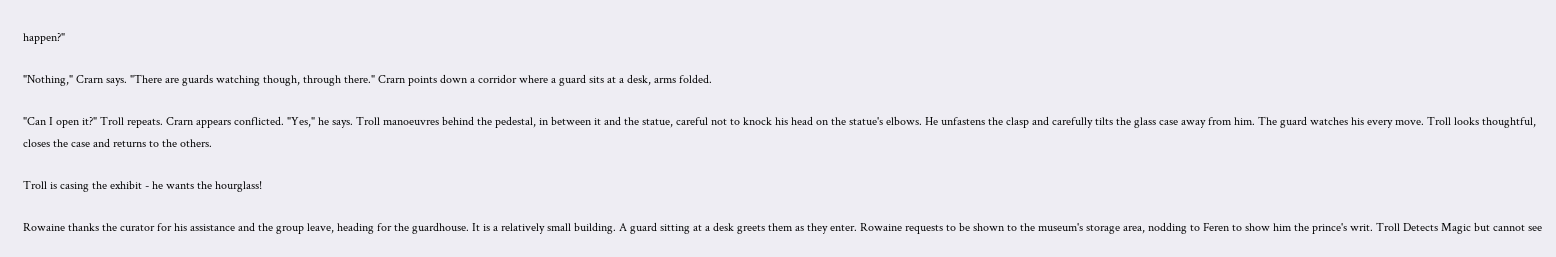happen?"

"Nothing," Crarn says. "There are guards watching though, through there." Crarn points down a corridor where a guard sits at a desk, arms folded.

"Can I open it?" Troll repeats. Crarn appears conflicted. "Yes," he says. Troll manoeuvres behind the pedestal, in between it and the statue, careful not to knock his head on the statue's elbows. He unfastens the clasp and carefully tilts the glass case away from him. The guard watches his every move. Troll looks thoughtful, closes the case and returns to the others.

Troll is casing the exhibit - he wants the hourglass!

Rowaine thanks the curator for his assistance and the group leave, heading for the guardhouse. It is a relatively small building. A guard sitting at a desk greets them as they enter. Rowaine requests to be shown to the museum's storage area, nodding to Feren to show him the prince's writ. Troll Detects Magic but cannot see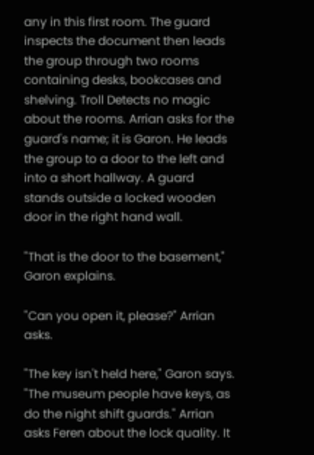any in this first room. The guard inspects the document then leads the group through two rooms containing desks, bookcases and shelving. Troll Detects no magic about the rooms. Arrian asks for the guard's name; it is Garon. He leads the group to a door to the left and into a short hallway. A guard stands outside a locked wooden door in the right hand wall.

"That is the door to the basement," Garon explains.

"Can you open it, please?" Arrian asks.

"The key isn't held here," Garon says. "The museum people have keys, as do the night shift guards." Arrian asks Feren about the lock quality. It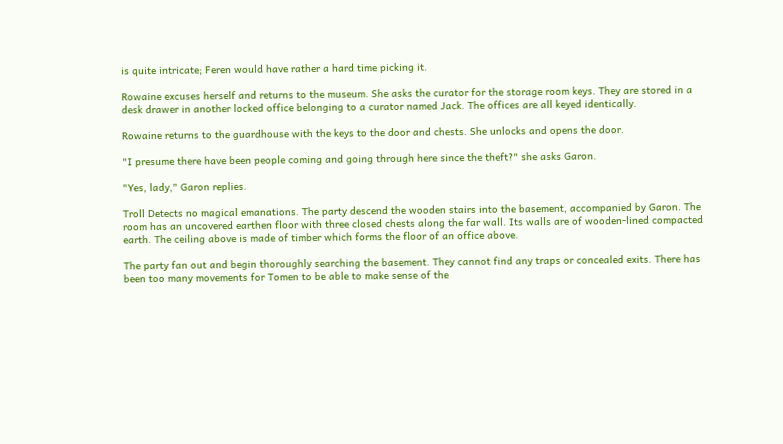is quite intricate; Feren would have rather a hard time picking it.

Rowaine excuses herself and returns to the museum. She asks the curator for the storage room keys. They are stored in a desk drawer in another locked office belonging to a curator named Jack. The offices are all keyed identically.

Rowaine returns to the guardhouse with the keys to the door and chests. She unlocks and opens the door.

"I presume there have been people coming and going through here since the theft?" she asks Garon.

"Yes, lady," Garon replies.

Troll Detects no magical emanations. The party descend the wooden stairs into the basement, accompanied by Garon. The room has an uncovered earthen floor with three closed chests along the far wall. Its walls are of wooden-lined compacted earth. The ceiling above is made of timber which forms the floor of an office above.

The party fan out and begin thoroughly searching the basement. They cannot find any traps or concealed exits. There has been too many movements for Tomen to be able to make sense of the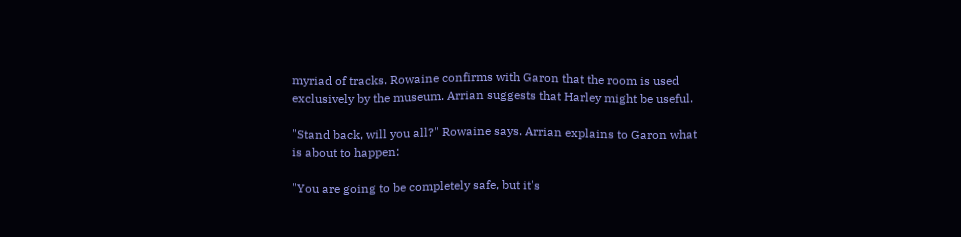myriad of tracks. Rowaine confirms with Garon that the room is used exclusively by the museum. Arrian suggests that Harley might be useful.

"Stand back, will you all?" Rowaine says. Arrian explains to Garon what is about to happen:

"You are going to be completely safe, but it's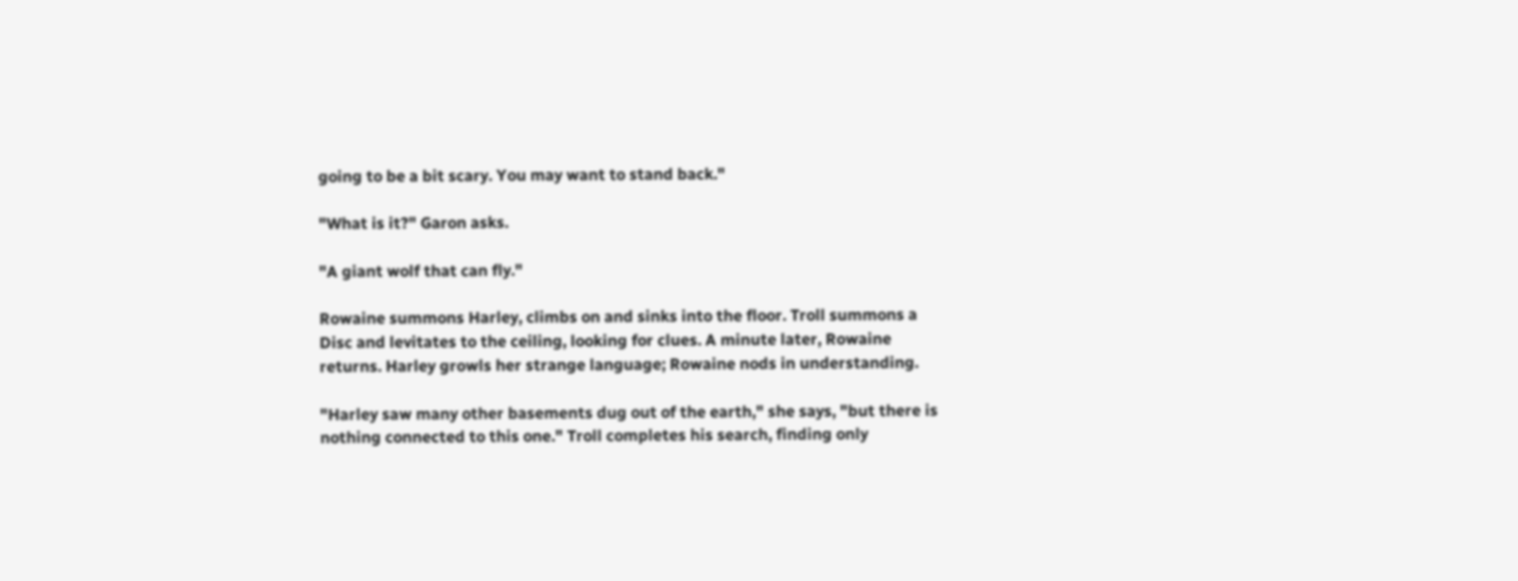going to be a bit scary. You may want to stand back."

"What is it?" Garon asks.

"A giant wolf that can fly."

Rowaine summons Harley, climbs on and sinks into the floor. Troll summons a Disc and levitates to the ceiling, looking for clues. A minute later, Rowaine returns. Harley growls her strange language; Rowaine nods in understanding.

"Harley saw many other basements dug out of the earth," she says, "but there is nothing connected to this one." Troll completes his search, finding only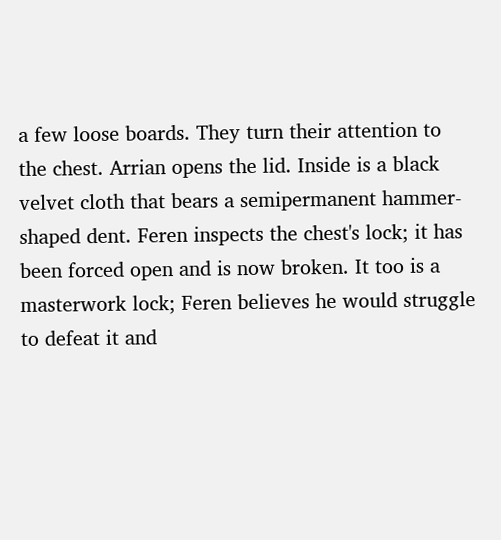a few loose boards. They turn their attention to the chest. Arrian opens the lid. Inside is a black velvet cloth that bears a semipermanent hammer-shaped dent. Feren inspects the chest's lock; it has been forced open and is now broken. It too is a masterwork lock; Feren believes he would struggle to defeat it and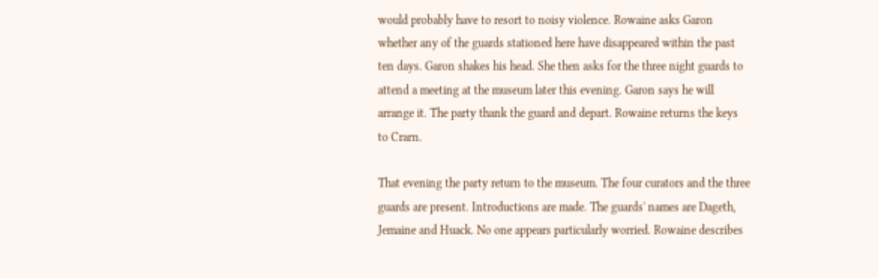would probably have to resort to noisy violence. Rowaine asks Garon whether any of the guards stationed here have disappeared within the past ten days. Garon shakes his head. She then asks for the three night guards to attend a meeting at the museum later this evening. Garon says he will arrange it. The party thank the guard and depart. Rowaine returns the keys to Crarn.

That evening the party return to the museum. The four curators and the three guards are present. Introductions are made. The guards' names are Dageth, Jemaine and Huack. No one appears particularly worried. Rowaine describes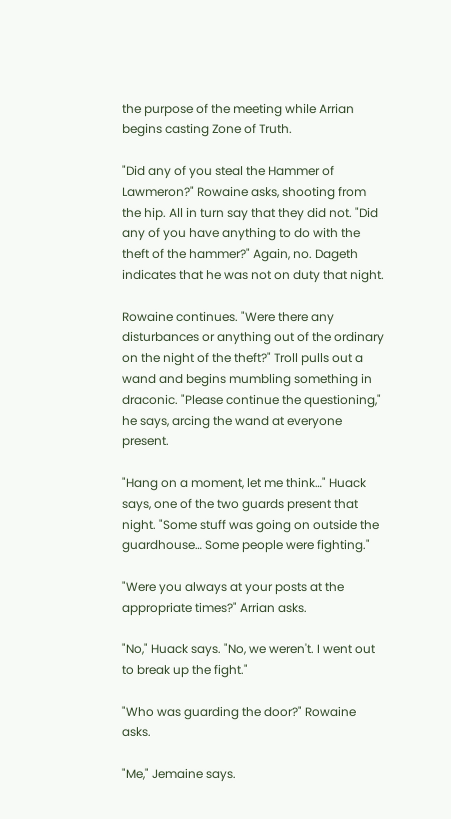the purpose of the meeting while Arrian begins casting Zone of Truth.

"Did any of you steal the Hammer of Lawmeron?" Rowaine asks, shooting from the hip. All in turn say that they did not. "Did any of you have anything to do with the theft of the hammer?" Again, no. Dageth indicates that he was not on duty that night.

Rowaine continues. "Were there any disturbances or anything out of the ordinary on the night of the theft?" Troll pulls out a wand and begins mumbling something in draconic. "Please continue the questioning," he says, arcing the wand at everyone present.

"Hang on a moment, let me think…" Huack says, one of the two guards present that night. "Some stuff was going on outside the guardhouse… Some people were fighting."

"Were you always at your posts at the appropriate times?" Arrian asks.

"No," Huack says. "No, we weren't. I went out to break up the fight."

"Who was guarding the door?" Rowaine asks.

"Me," Jemaine says.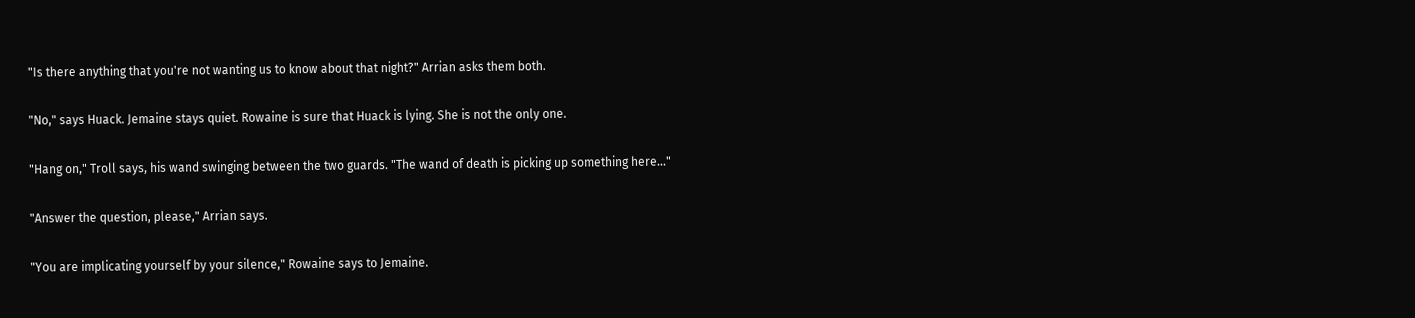"Is there anything that you're not wanting us to know about that night?" Arrian asks them both.

"No," says Huack. Jemaine stays quiet. Rowaine is sure that Huack is lying. She is not the only one.

"Hang on," Troll says, his wand swinging between the two guards. "The wand of death is picking up something here…"

"Answer the question, please," Arrian says.

"You are implicating yourself by your silence," Rowaine says to Jemaine.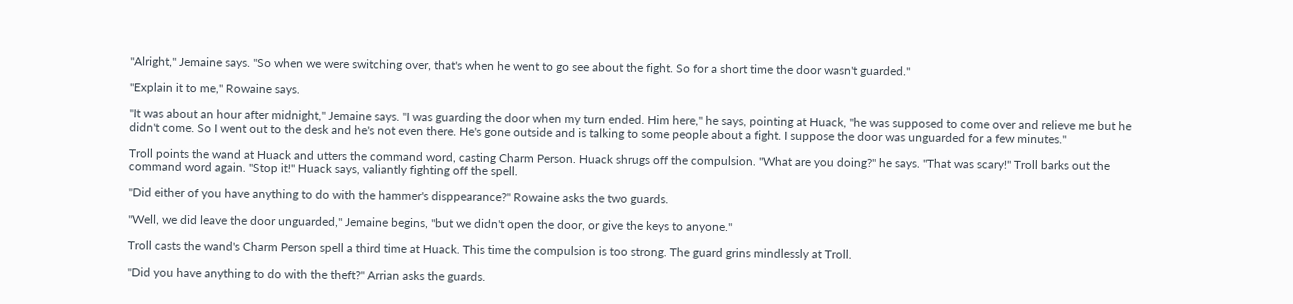"Alright," Jemaine says. "So when we were switching over, that's when he went to go see about the fight. So for a short time the door wasn't guarded."

"Explain it to me," Rowaine says.

"It was about an hour after midnight," Jemaine says. "I was guarding the door when my turn ended. Him here," he says, pointing at Huack, "he was supposed to come over and relieve me but he didn't come. So I went out to the desk and he's not even there. He's gone outside and is talking to some people about a fight. I suppose the door was unguarded for a few minutes."

Troll points the wand at Huack and utters the command word, casting Charm Person. Huack shrugs off the compulsion. "What are you doing?" he says. "That was scary!" Troll barks out the command word again. "Stop it!" Huack says, valiantly fighting off the spell.

"Did either of you have anything to do with the hammer's disppearance?" Rowaine asks the two guards.

"Well, we did leave the door unguarded," Jemaine begins, "but we didn't open the door, or give the keys to anyone."

Troll casts the wand's Charm Person spell a third time at Huack. This time the compulsion is too strong. The guard grins mindlessly at Troll.

"Did you have anything to do with the theft?" Arrian asks the guards.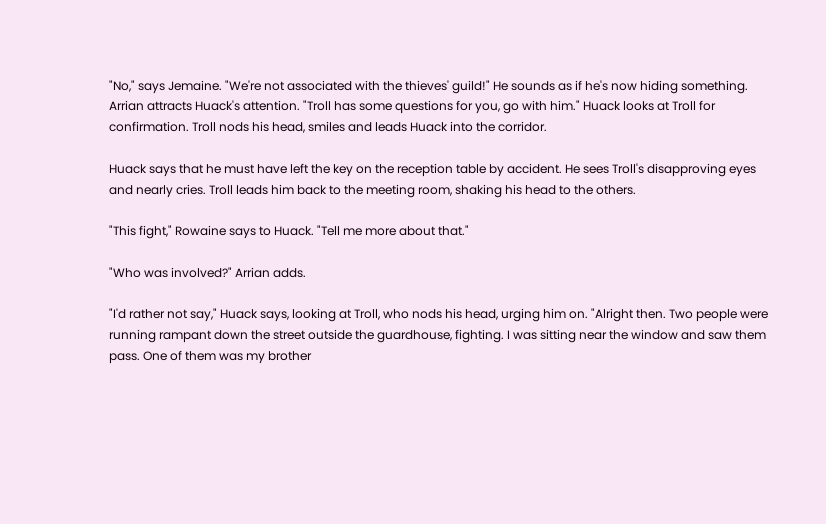"No," says Jemaine. "We're not associated with the thieves' guild!" He sounds as if he's now hiding something. Arrian attracts Huack's attention. "Troll has some questions for you, go with him." Huack looks at Troll for confirmation. Troll nods his head, smiles and leads Huack into the corridor.

Huack says that he must have left the key on the reception table by accident. He sees Troll's disapproving eyes and nearly cries. Troll leads him back to the meeting room, shaking his head to the others.

"This fight," Rowaine says to Huack. "Tell me more about that."

"Who was involved?" Arrian adds.

"I'd rather not say," Huack says, looking at Troll, who nods his head, urging him on. "Alright then. Two people were running rampant down the street outside the guardhouse, fighting. I was sitting near the window and saw them pass. One of them was my brother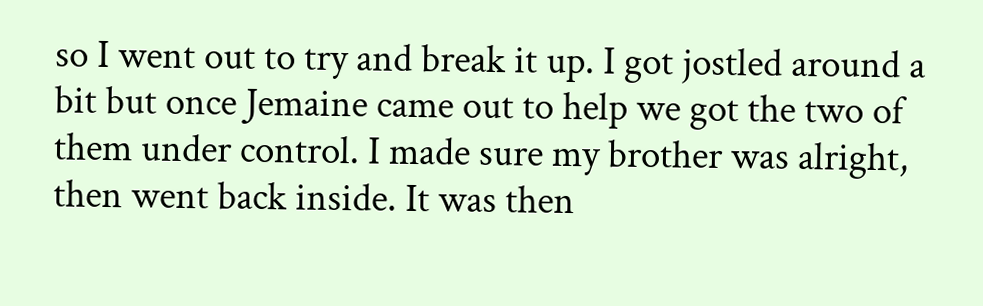so I went out to try and break it up. I got jostled around a bit but once Jemaine came out to help we got the two of them under control. I made sure my brother was alright, then went back inside. It was then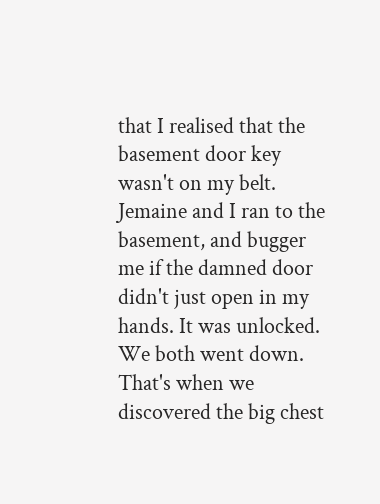that I realised that the basement door key wasn't on my belt. Jemaine and I ran to the basement, and bugger me if the damned door didn't just open in my hands. It was unlocked. We both went down. That's when we discovered the big chest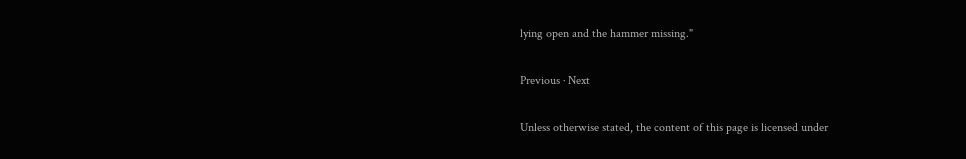lying open and the hammer missing."

Previous · Next

Unless otherwise stated, the content of this page is licensed under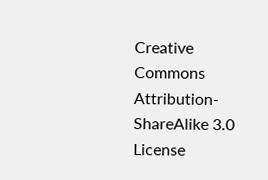Creative Commons Attribution-ShareAlike 3.0 License